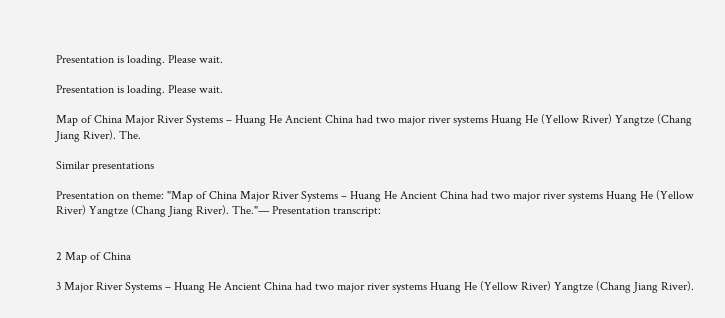Presentation is loading. Please wait.

Presentation is loading. Please wait.

Map of China Major River Systems – Huang He Ancient China had two major river systems Huang He (Yellow River) Yangtze (Chang Jiang River). The.

Similar presentations

Presentation on theme: "Map of China Major River Systems – Huang He Ancient China had two major river systems Huang He (Yellow River) Yangtze (Chang Jiang River). The."— Presentation transcript:


2 Map of China

3 Major River Systems – Huang He Ancient China had two major river systems Huang He (Yellow River) Yangtze (Chang Jiang River).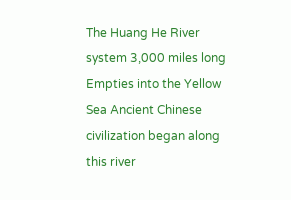The Huang He River system 3,000 miles long Empties into the Yellow Sea Ancient Chinese civilization began along this river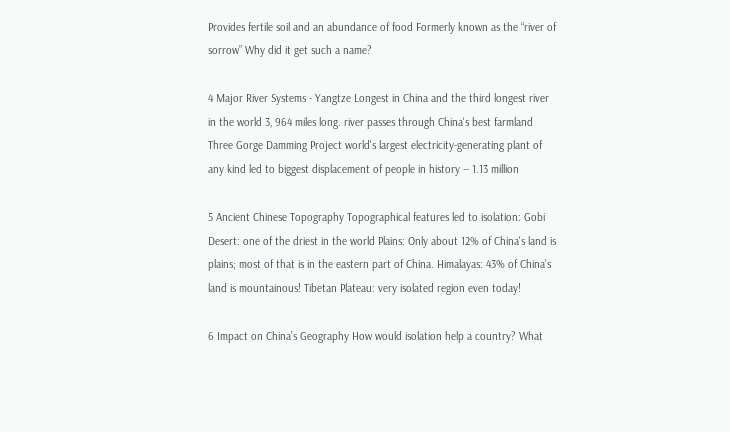Provides fertile soil and an abundance of food Formerly known as the “river of sorrow” Why did it get such a name?

4 Major River Systems - Yangtze Longest in China and the third longest river in the world 3, 964 miles long. river passes through China's best farmland Three Gorge Damming Project world's largest electricity-generating plant of any kind led to biggest displacement of people in history -- 1.13 million

5 Ancient Chinese Topography Topographical features led to isolation: Gobi Desert: one of the driest in the world Plains: Only about 12% of China's land is plains; most of that is in the eastern part of China. Himalayas: 43% of China’s land is mountainous! Tibetan Plateau: very isolated region even today!

6 Impact on China’s Geography How would isolation help a country? What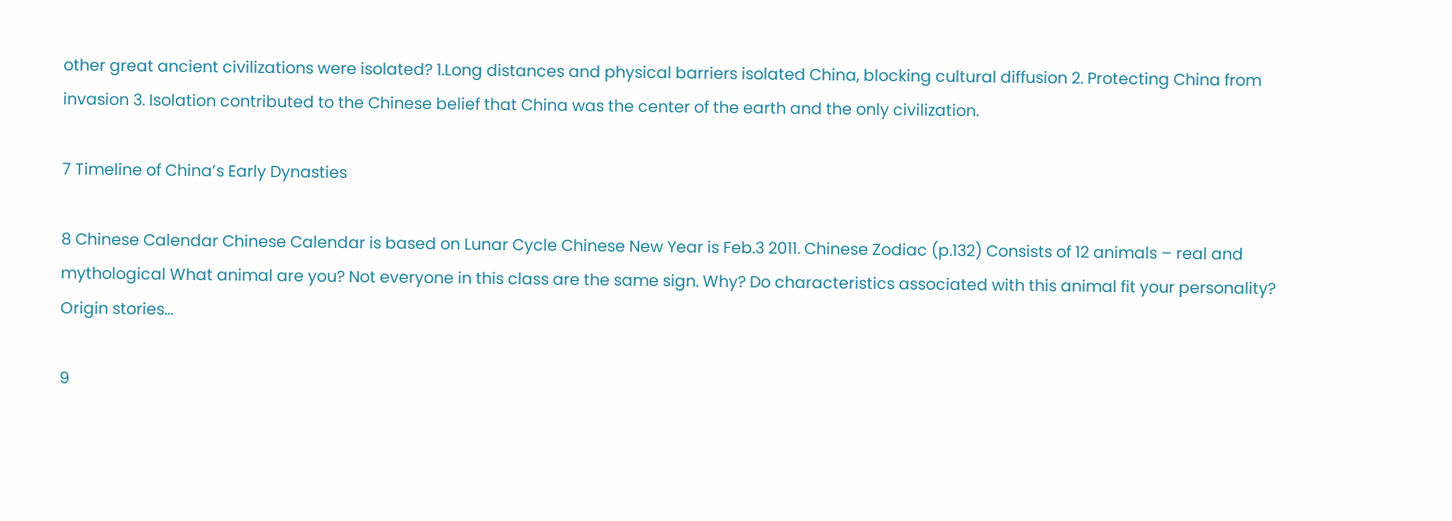other great ancient civilizations were isolated? 1.Long distances and physical barriers isolated China, blocking cultural diffusion 2. Protecting China from invasion 3. Isolation contributed to the Chinese belief that China was the center of the earth and the only civilization.

7 Timeline of China’s Early Dynasties

8 Chinese Calendar Chinese Calendar is based on Lunar Cycle Chinese New Year is Feb.3 2011. Chinese Zodiac (p.132) Consists of 12 animals – real and mythological What animal are you? Not everyone in this class are the same sign. Why? Do characteristics associated with this animal fit your personality? Origin stories…

9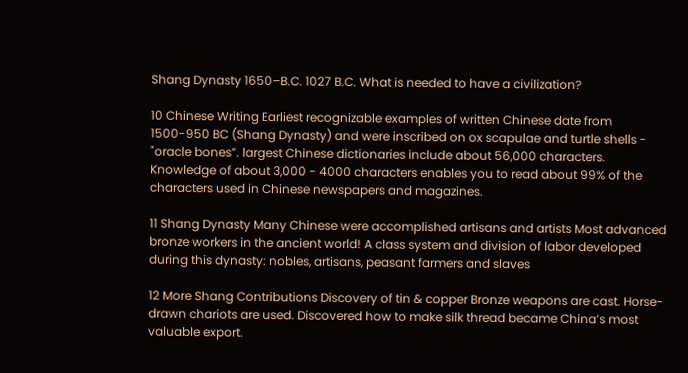Shang Dynasty 1650–B.C. 1027 B.C. What is needed to have a civilization?

10 Chinese Writing Earliest recognizable examples of written Chinese date from 1500-950 BC (Shang Dynasty) and were inscribed on ox scapulae and turtle shells - "oracle bones”. largest Chinese dictionaries include about 56,000 characters. Knowledge of about 3,000 - 4000 characters enables you to read about 99% of the characters used in Chinese newspapers and magazines.

11 Shang Dynasty Many Chinese were accomplished artisans and artists Most advanced bronze workers in the ancient world! A class system and division of labor developed during this dynasty: nobles, artisans, peasant farmers and slaves

12 More Shang Contributions Discovery of tin & copper Bronze weapons are cast. Horse-drawn chariots are used. Discovered how to make silk thread became China’s most valuable export.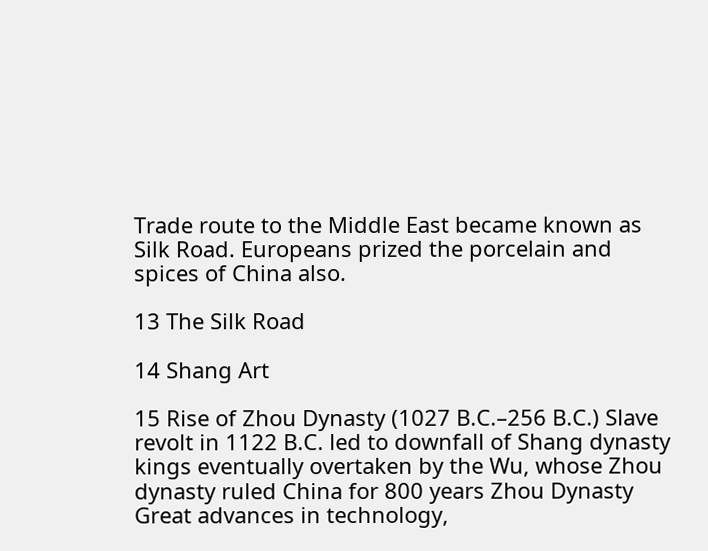Trade route to the Middle East became known as Silk Road. Europeans prized the porcelain and spices of China also.

13 The Silk Road

14 Shang Art

15 Rise of Zhou Dynasty (1027 B.C.–256 B.C.) Slave revolt in 1122 B.C. led to downfall of Shang dynasty kings eventually overtaken by the Wu, whose Zhou dynasty ruled China for 800 years Zhou Dynasty Great advances in technology,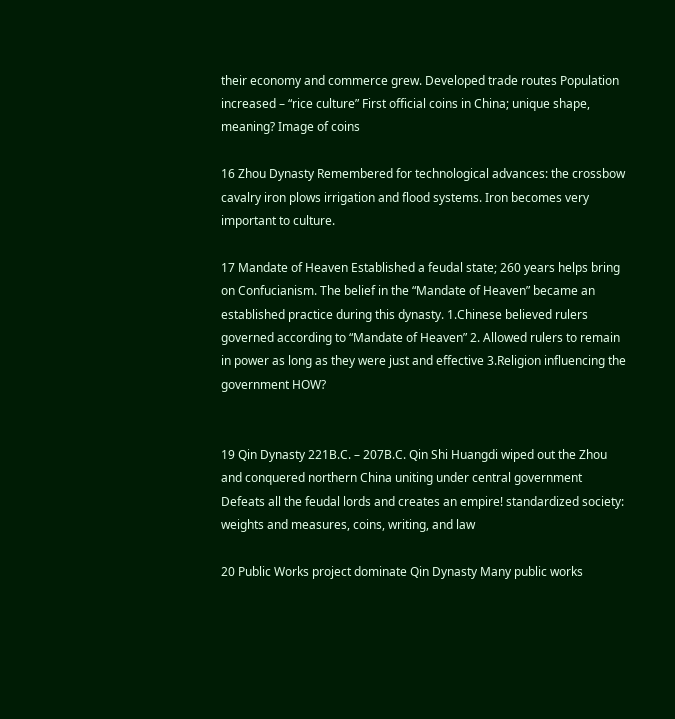their economy and commerce grew. Developed trade routes Population increased – “rice culture” First official coins in China; unique shape, meaning? Image of coins

16 Zhou Dynasty Remembered for technological advances: the crossbow cavalry iron plows irrigation and flood systems. Iron becomes very important to culture.

17 Mandate of Heaven Established a feudal state; 260 years helps bring on Confucianism. The belief in the “Mandate of Heaven” became an established practice during this dynasty. 1.Chinese believed rulers governed according to “Mandate of Heaven” 2. Allowed rulers to remain in power as long as they were just and effective 3.Religion influencing the government HOW?


19 Qin Dynasty 221B.C. – 207B.C. Qin Shi Huangdi wiped out the Zhou and conquered northern China uniting under central government Defeats all the feudal lords and creates an empire! standardized society: weights and measures, coins, writing, and law

20 Public Works project dominate Qin Dynasty Many public works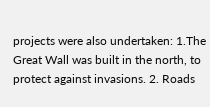projects were also undertaken: 1.The Great Wall was built in the north, to protect against invasions. 2. Roads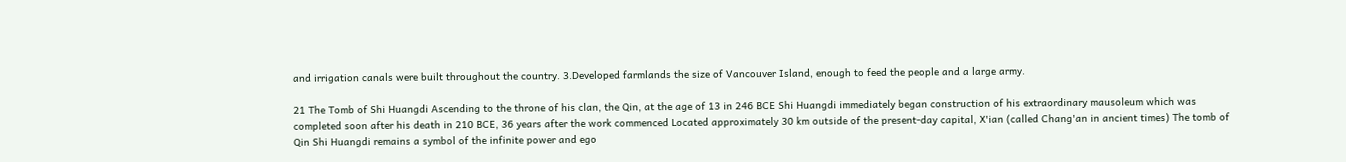and irrigation canals were built throughout the country. 3.Developed farmlands the size of Vancouver Island, enough to feed the people and a large army.

21 The Tomb of Shi Huangdi Ascending to the throne of his clan, the Qin, at the age of 13 in 246 BCE Shi Huangdi immediately began construction of his extraordinary mausoleum which was completed soon after his death in 210 BCE, 36 years after the work commenced Located approximately 30 km outside of the present-day capital, X'ian (called Chang'an in ancient times) The tomb of Qin Shi Huangdi remains a symbol of the infinite power and ego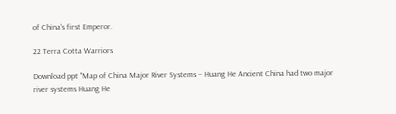of China's first Emperor.

22 Terra Cotta Warriors

Download ppt "Map of China Major River Systems – Huang He Ancient China had two major river systems Huang He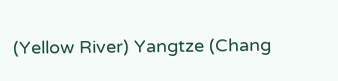(Yellow River) Yangtze (Chang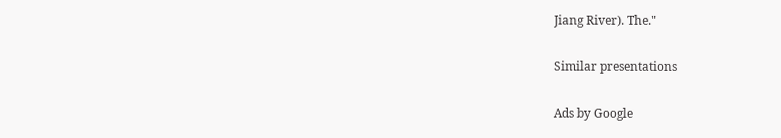Jiang River). The."

Similar presentations

Ads by Google